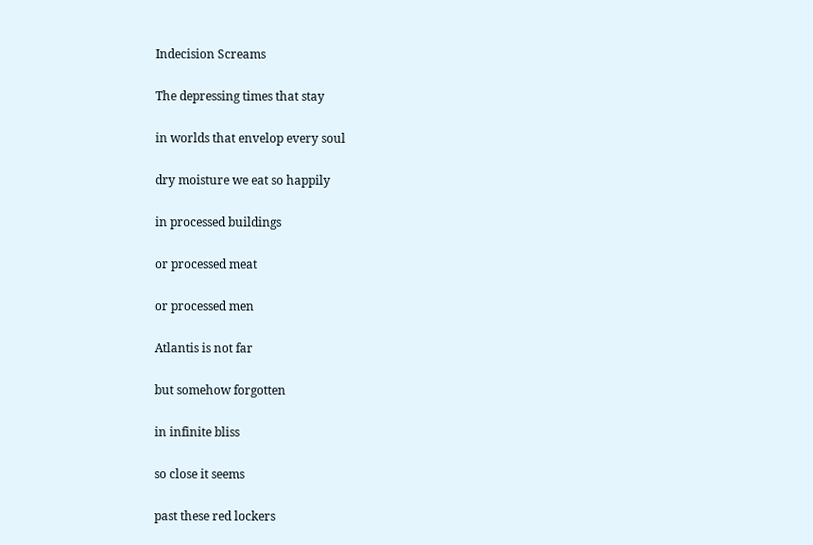Indecision Screams

The depressing times that stay

in worlds that envelop every soul

dry moisture we eat so happily

in processed buildings

or processed meat

or processed men

Atlantis is not far

but somehow forgotten

in infinite bliss

so close it seems

past these red lockers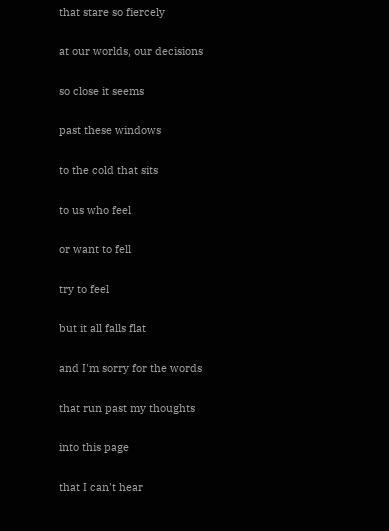that stare so fiercely

at our worlds, our decisions

so close it seems

past these windows

to the cold that sits

to us who feel

or want to fell

try to feel

but it all falls flat

and I'm sorry for the words

that run past my thoughts

into this page

that I can't hear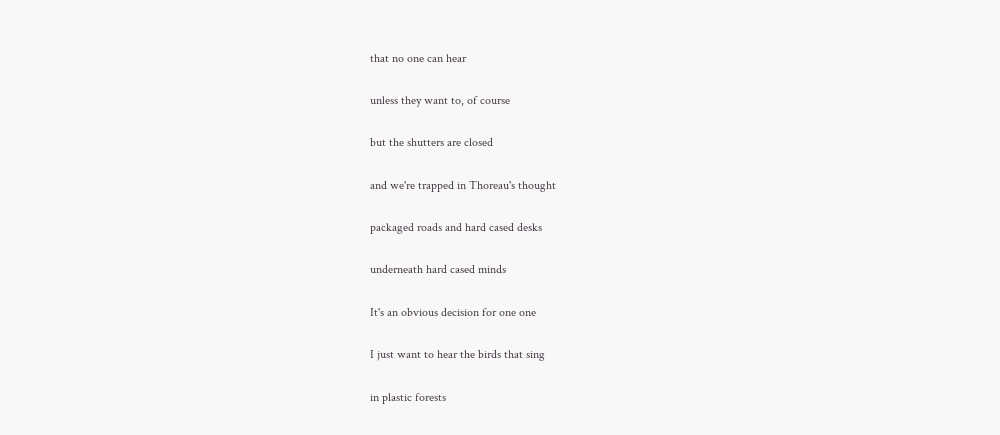that no one can hear

unless they want to, of course

but the shutters are closed

and we're trapped in Thoreau's thought

packaged roads and hard cased desks

underneath hard cased minds

It's an obvious decision for one one

I just want to hear the birds that sing

in plastic forests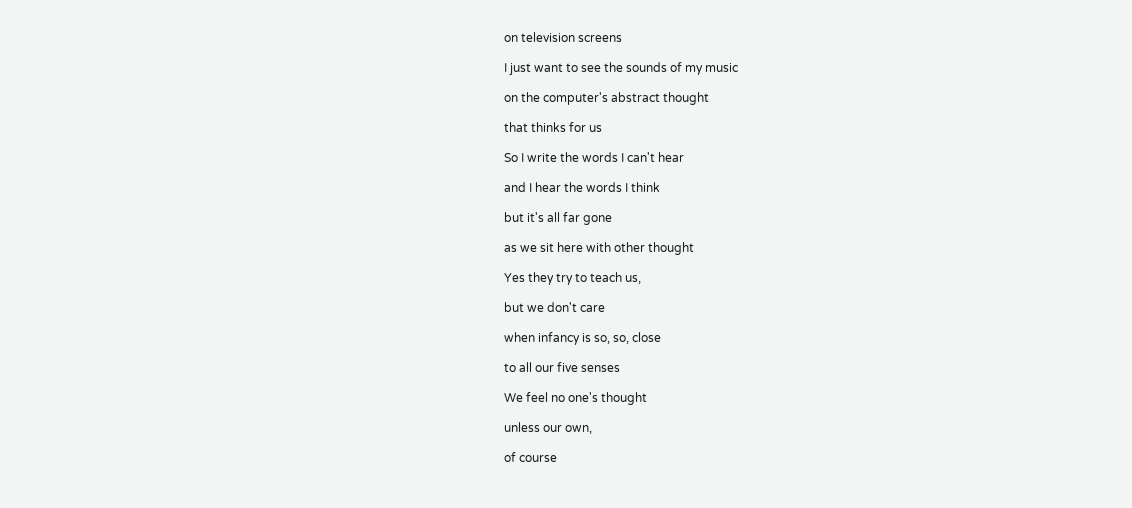on television screens

I just want to see the sounds of my music

on the computer's abstract thought

that thinks for us

So I write the words I can't hear

and I hear the words I think

but it's all far gone

as we sit here with other thought

Yes they try to teach us,

but we don't care

when infancy is so, so, close

to all our five senses

We feel no one's thought

unless our own,

of course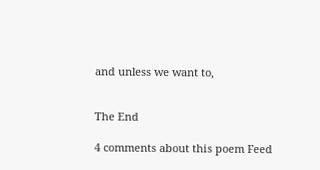and unless we want to,


The End

4 comments about this poem Feed